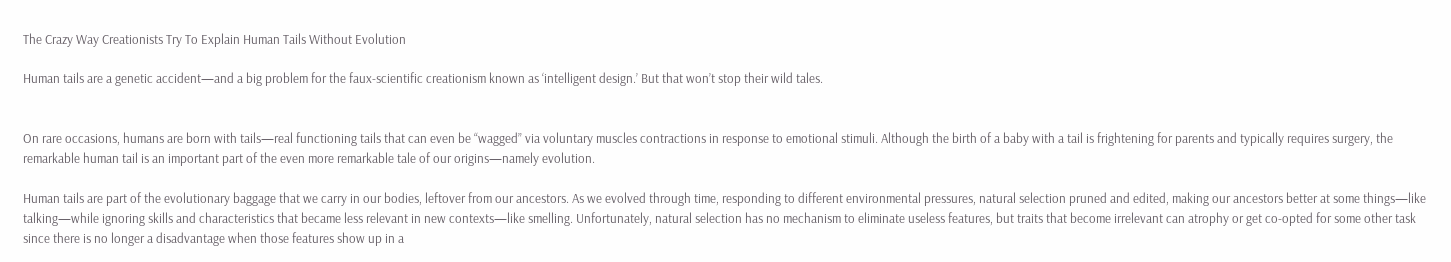The Crazy Way Creationists Try To Explain Human Tails Without Evolution

Human tails are a genetic accident—and a big problem for the faux-scientific creationism known as ‘intelligent design.’ But that won’t stop their wild tales.


On rare occasions, humans are born with tails—real functioning tails that can even be “wagged” via voluntary muscles contractions in response to emotional stimuli. Although the birth of a baby with a tail is frightening for parents and typically requires surgery, the remarkable human tail is an important part of the even more remarkable tale of our origins—namely evolution.

Human tails are part of the evolutionary baggage that we carry in our bodies, leftover from our ancestors. As we evolved through time, responding to different environmental pressures, natural selection pruned and edited, making our ancestors better at some things—like talking—while ignoring skills and characteristics that became less relevant in new contexts—like smelling. Unfortunately, natural selection has no mechanism to eliminate useless features, but traits that become irrelevant can atrophy or get co-opted for some other task since there is no longer a disadvantage when those features show up in a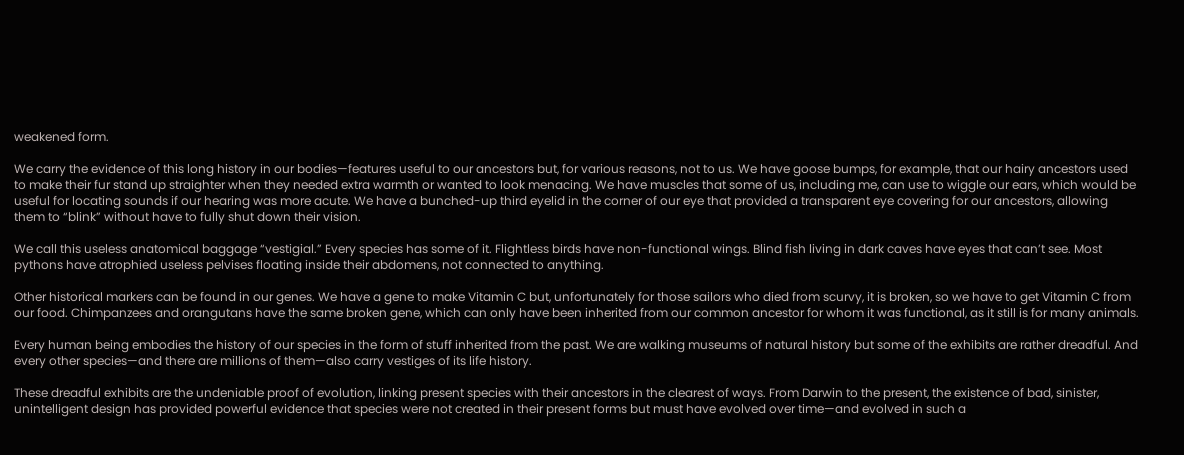weakened form.

We carry the evidence of this long history in our bodies—features useful to our ancestors but, for various reasons, not to us. We have goose bumps, for example, that our hairy ancestors used to make their fur stand up straighter when they needed extra warmth or wanted to look menacing. We have muscles that some of us, including me, can use to wiggle our ears, which would be useful for locating sounds if our hearing was more acute. We have a bunched-up third eyelid in the corner of our eye that provided a transparent eye covering for our ancestors, allowing them to “blink” without have to fully shut down their vision.

We call this useless anatomical baggage “vestigial.” Every species has some of it. Flightless birds have non-functional wings. Blind fish living in dark caves have eyes that can’t see. Most pythons have atrophied useless pelvises floating inside their abdomens, not connected to anything.

Other historical markers can be found in our genes. We have a gene to make Vitamin C but, unfortunately for those sailors who died from scurvy, it is broken, so we have to get Vitamin C from our food. Chimpanzees and orangutans have the same broken gene, which can only have been inherited from our common ancestor for whom it was functional, as it still is for many animals.

Every human being embodies the history of our species in the form of stuff inherited from the past. We are walking museums of natural history but some of the exhibits are rather dreadful. And every other species—and there are millions of them—also carry vestiges of its life history.

These dreadful exhibits are the undeniable proof of evolution, linking present species with their ancestors in the clearest of ways. From Darwin to the present, the existence of bad, sinister, unintelligent design has provided powerful evidence that species were not created in their present forms but must have evolved over time—and evolved in such a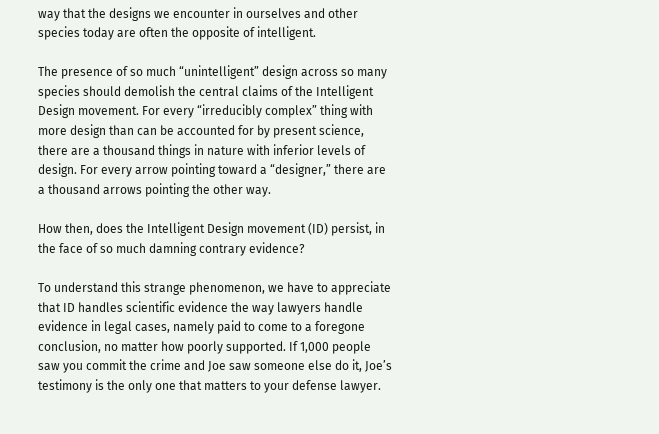way that the designs we encounter in ourselves and other species today are often the opposite of intelligent.

The presence of so much “unintelligent” design across so many species should demolish the central claims of the Intelligent Design movement. For every “irreducibly complex” thing with more design than can be accounted for by present science, there are a thousand things in nature with inferior levels of design. For every arrow pointing toward a “designer,” there are a thousand arrows pointing the other way.

How then, does the Intelligent Design movement (ID) persist, in the face of so much damning contrary evidence?

To understand this strange phenomenon, we have to appreciate that ID handles scientific evidence the way lawyers handle evidence in legal cases, namely paid to come to a foregone conclusion, no matter how poorly supported. If 1,000 people saw you commit the crime and Joe saw someone else do it, Joe’s testimony is the only one that matters to your defense lawyer.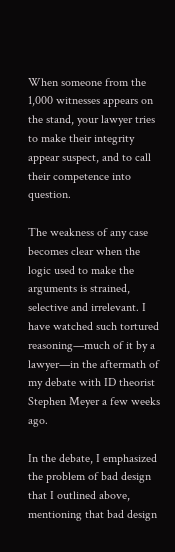When someone from the 1,000 witnesses appears on the stand, your lawyer tries to make their integrity appear suspect, and to call their competence into question.

The weakness of any case becomes clear when the logic used to make the arguments is strained, selective and irrelevant. I have watched such tortured reasoning—much of it by a lawyer—in the aftermath of my debate with ID theorist Stephen Meyer a few weeks ago.

In the debate, I emphasized the problem of bad design that I outlined above, mentioning that bad design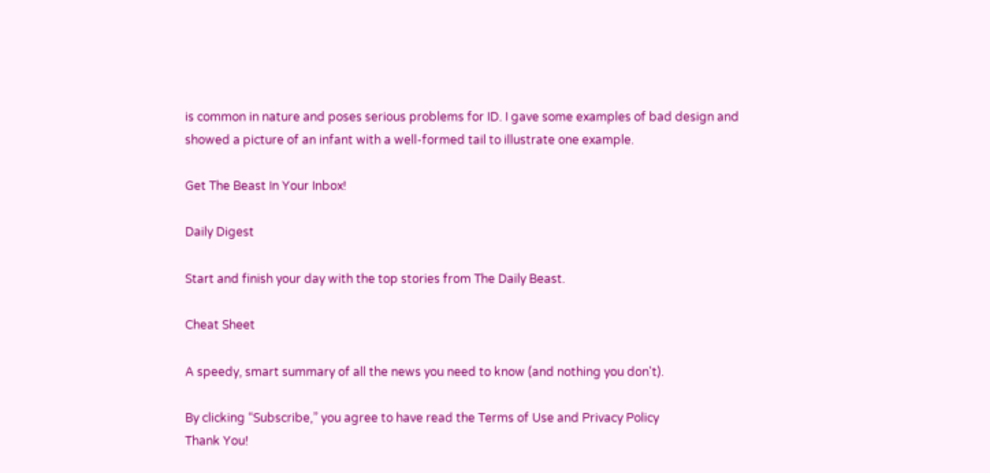is common in nature and poses serious problems for ID. I gave some examples of bad design and showed a picture of an infant with a well-formed tail to illustrate one example.

Get The Beast In Your Inbox!

Daily Digest

Start and finish your day with the top stories from The Daily Beast.

Cheat Sheet

A speedy, smart summary of all the news you need to know (and nothing you don't).

By clicking “Subscribe,” you agree to have read the Terms of Use and Privacy Policy
Thank You!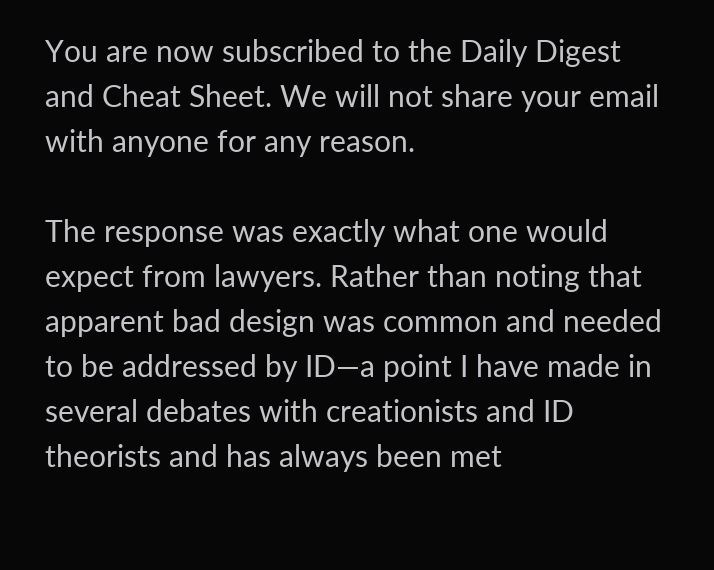You are now subscribed to the Daily Digest and Cheat Sheet. We will not share your email with anyone for any reason.

The response was exactly what one would expect from lawyers. Rather than noting that apparent bad design was common and needed to be addressed by ID—a point I have made in several debates with creationists and ID theorists and has always been met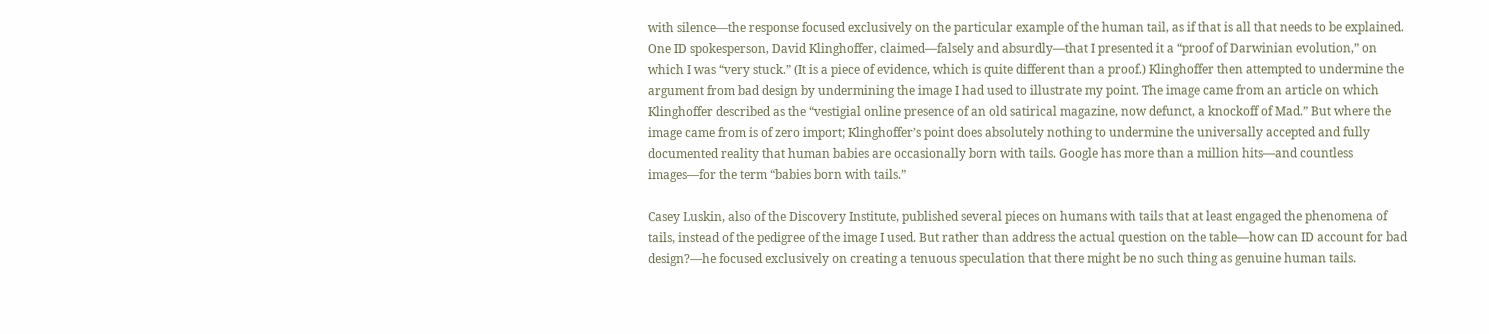with silence—the response focused exclusively on the particular example of the human tail, as if that is all that needs to be explained. One ID spokesperson, David Klinghoffer, claimed—falsely and absurdly—that I presented it a “proof of Darwinian evolution,” on which I was “very stuck.” (It is a piece of evidence, which is quite different than a proof.) Klinghoffer then attempted to undermine the argument from bad design by undermining the image I had used to illustrate my point. The image came from an article on which Klinghoffer described as the “vestigial online presence of an old satirical magazine, now defunct, a knockoff of Mad.” But where the image came from is of zero import; Klinghoffer’s point does absolutely nothing to undermine the universally accepted and fully documented reality that human babies are occasionally born with tails. Google has more than a million hits—and countless images—for the term “babies born with tails.”

Casey Luskin, also of the Discovery Institute, published several pieces on humans with tails that at least engaged the phenomena of tails, instead of the pedigree of the image I used. But rather than address the actual question on the table—how can ID account for bad design?—he focused exclusively on creating a tenuous speculation that there might be no such thing as genuine human tails.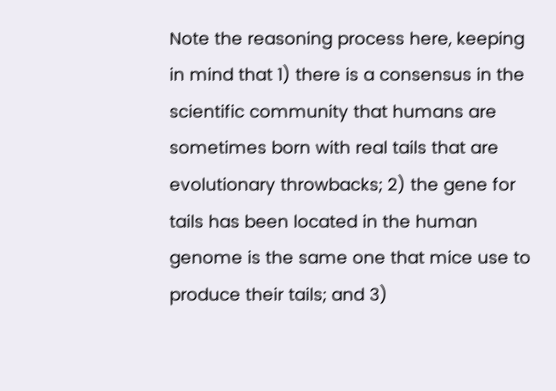Note the reasoning process here, keeping in mind that 1) there is a consensus in the scientific community that humans are sometimes born with real tails that are evolutionary throwbacks; 2) the gene for tails has been located in the human genome is the same one that mice use to produce their tails; and 3)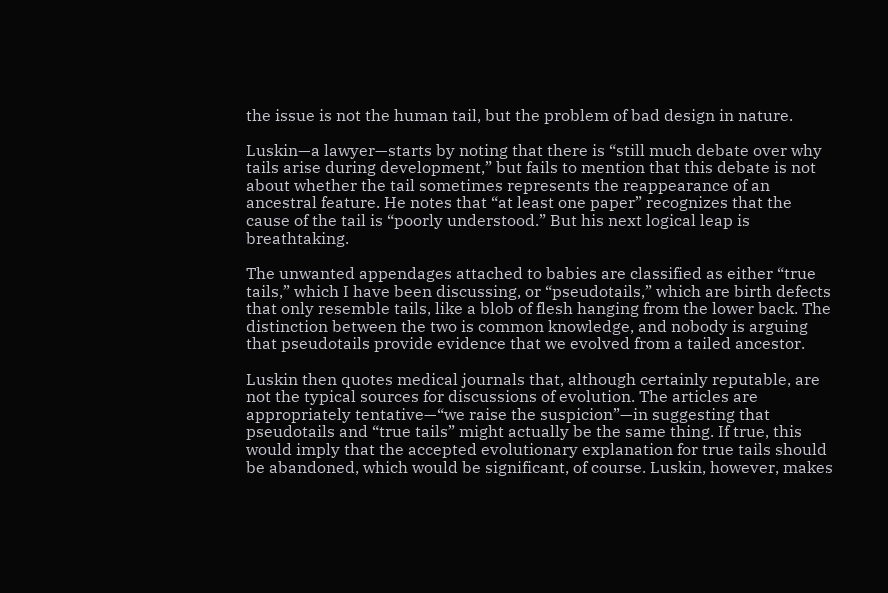the issue is not the human tail, but the problem of bad design in nature.

Luskin—a lawyer—starts by noting that there is “still much debate over why tails arise during development,” but fails to mention that this debate is not about whether the tail sometimes represents the reappearance of an ancestral feature. He notes that “at least one paper” recognizes that the cause of the tail is “poorly understood.” But his next logical leap is breathtaking.

The unwanted appendages attached to babies are classified as either “true tails,” which I have been discussing, or “pseudotails,” which are birth defects that only resemble tails, like a blob of flesh hanging from the lower back. The distinction between the two is common knowledge, and nobody is arguing that pseudotails provide evidence that we evolved from a tailed ancestor.

Luskin then quotes medical journals that, although certainly reputable, are not the typical sources for discussions of evolution. The articles are appropriately tentative—“we raise the suspicion”—in suggesting that pseudotails and “true tails” might actually be the same thing. If true, this would imply that the accepted evolutionary explanation for true tails should be abandoned, which would be significant, of course. Luskin, however, makes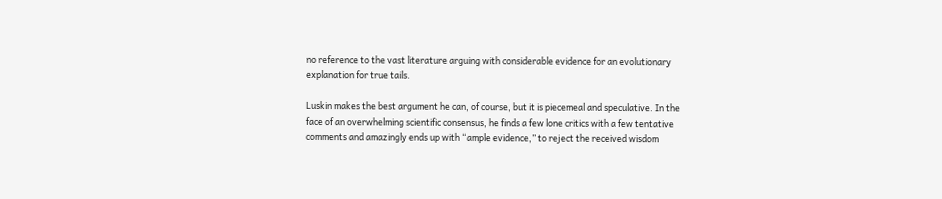no reference to the vast literature arguing with considerable evidence for an evolutionary explanation for true tails.

Luskin makes the best argument he can, of course, but it is piecemeal and speculative. In the face of an overwhelming scientific consensus, he finds a few lone critics with a few tentative comments and amazingly ends up with “ample evidence,” to reject the received wisdom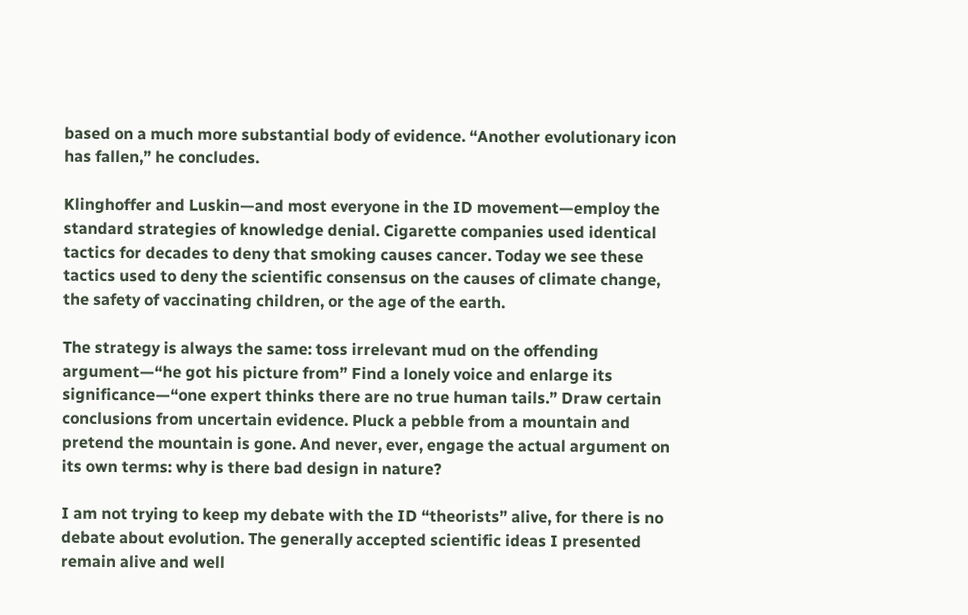based on a much more substantial body of evidence. “Another evolutionary icon has fallen,” he concludes.

Klinghoffer and Luskin—and most everyone in the ID movement—employ the standard strategies of knowledge denial. Cigarette companies used identical tactics for decades to deny that smoking causes cancer. Today we see these tactics used to deny the scientific consensus on the causes of climate change, the safety of vaccinating children, or the age of the earth.

The strategy is always the same: toss irrelevant mud on the offending argument—“he got his picture from” Find a lonely voice and enlarge its significance—“one expert thinks there are no true human tails.” Draw certain conclusions from uncertain evidence. Pluck a pebble from a mountain and pretend the mountain is gone. And never, ever, engage the actual argument on its own terms: why is there bad design in nature?

I am not trying to keep my debate with the ID “theorists” alive, for there is no debate about evolution. The generally accepted scientific ideas I presented remain alive and well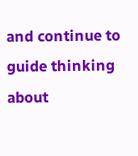and continue to guide thinking about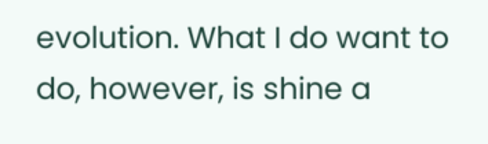evolution. What I do want to do, however, is shine a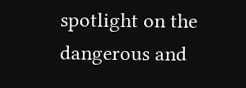spotlight on the dangerous and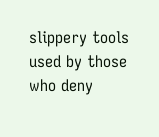slippery tools used by those who deny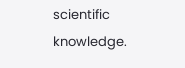scientific knowledge.